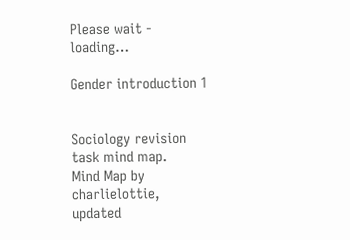Please wait - loading…

Gender introduction 1


Sociology revision task mind map.
Mind Map by charlielottie, updated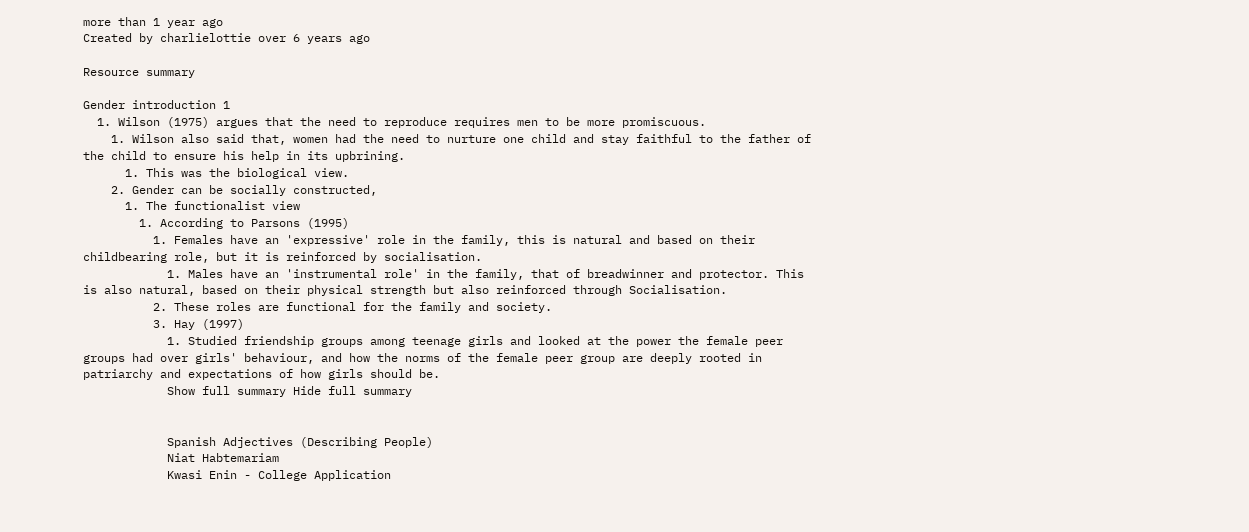more than 1 year ago
Created by charlielottie over 6 years ago

Resource summary

Gender introduction 1
  1. Wilson (1975) argues that the need to reproduce requires men to be more promiscuous.
    1. Wilson also said that, women had the need to nurture one child and stay faithful to the father of the child to ensure his help in its upbrining.
      1. This was the biological view.
    2. Gender can be socially constructed,
      1. The functionalist view
        1. According to Parsons (1995)
          1. Females have an 'expressive' role in the family, this is natural and based on their childbearing role, but it is reinforced by socialisation.
            1. Males have an 'instrumental role' in the family, that of breadwinner and protector. This is also natural, based on their physical strength but also reinforced through Socialisation.
          2. These roles are functional for the family and society.
          3. Hay (1997)
            1. Studied friendship groups among teenage girls and looked at the power the female peer groups had over girls' behaviour, and how the norms of the female peer group are deeply rooted in patriarchy and expectations of how girls should be.
            Show full summary Hide full summary


            Spanish Adjectives (Describing People)
            Niat Habtemariam
            Kwasi Enin - College Application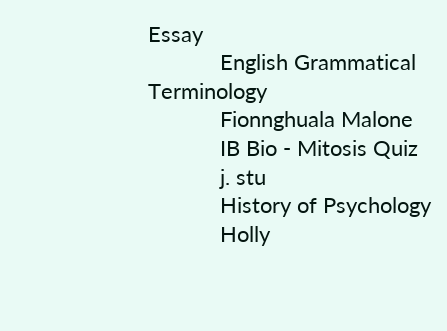Essay
            English Grammatical Terminology
            Fionnghuala Malone
            IB Bio - Mitosis Quiz
            j. stu
            History of Psychology
            Holly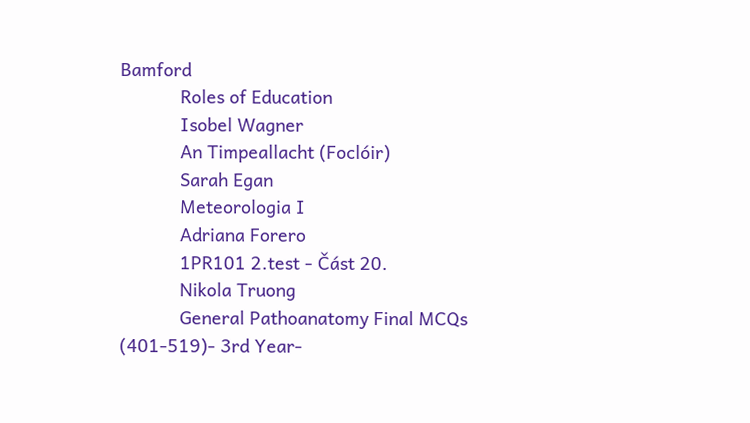Bamford
            Roles of Education
            Isobel Wagner
            An Timpeallacht (Foclóir)
            Sarah Egan
            Meteorologia I
            Adriana Forero
            1PR101 2.test - Část 20.
            Nikola Truong
            General Pathoanatomy Final MCQs (401-519)- 3rd Year-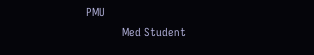PMU
            Med Student